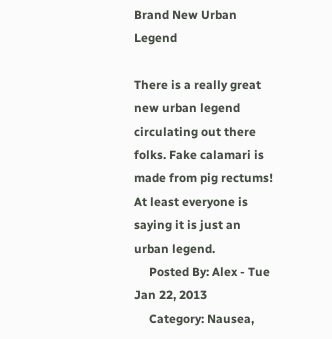Brand New Urban Legend

There is a really great new urban legend circulating out there folks. Fake calamari is made from pig rectums! At least everyone is saying it is just an urban legend.
     Posted By: Alex - Tue Jan 22, 2013
     Category: Nausea,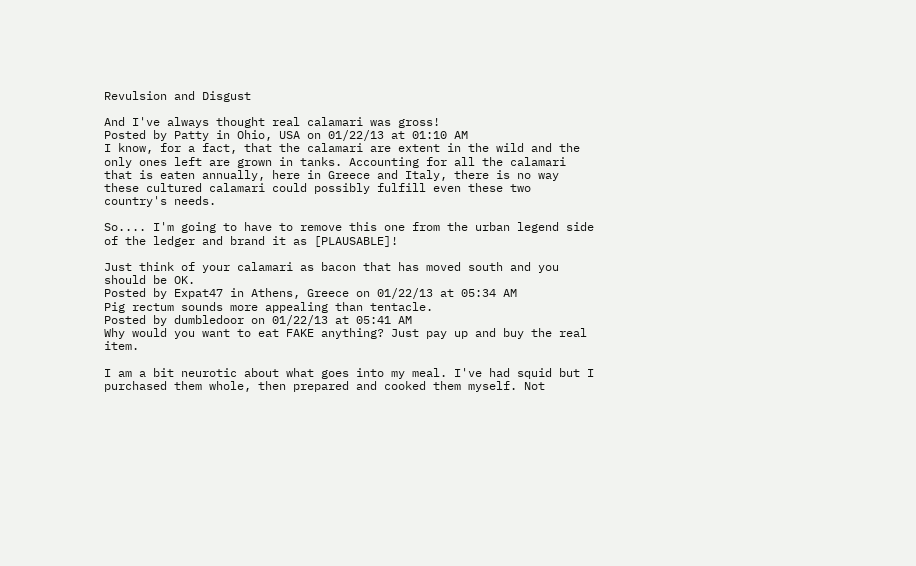Revulsion and Disgust

And I've always thought real calamari was gross!
Posted by Patty in Ohio, USA on 01/22/13 at 01:10 AM
I know, for a fact, that the calamari are extent in the wild and the only ones left are grown in tanks. Accounting for all the calamari that is eaten annually, here in Greece and Italy, there is no way these cultured calamari could possibly fulfill even these two country's needs.

So.... I'm going to have to remove this one from the urban legend side of the ledger and brand it as [PLAUSABLE]!

Just think of your calamari as bacon that has moved south and you should be OK.
Posted by Expat47 in Athens, Greece on 01/22/13 at 05:34 AM
Pig rectum sounds more appealing than tentacle.
Posted by dumbledoor on 01/22/13 at 05:41 AM
Why would you want to eat FAKE anything? Just pay up and buy the real item.

I am a bit neurotic about what goes into my meal. I've had squid but I purchased them whole, then prepared and cooked them myself. Not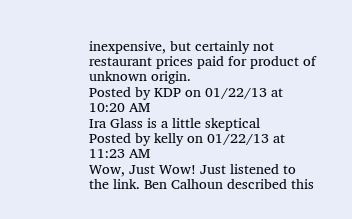inexpensive, but certainly not restaurant prices paid for product of unknown origin.
Posted by KDP on 01/22/13 at 10:20 AM
Ira Glass is a little skeptical
Posted by kelly on 01/22/13 at 11:23 AM
Wow, Just Wow! Just listened to the link. Ben Calhoun described this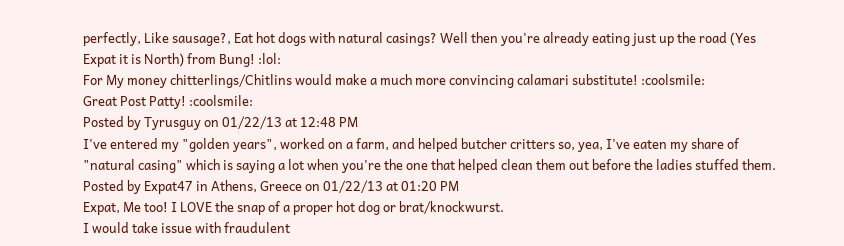perfectly, Like sausage?, Eat hot dogs with natural casings? Well then you're already eating just up the road (Yes Expat it is North) from Bung! :lol:
For My money chitterlings/Chitlins would make a much more convincing calamari substitute! :coolsmile:
Great Post Patty! :coolsmile:
Posted by Tyrusguy on 01/22/13 at 12:48 PM
I've entered my "golden years", worked on a farm, and helped butcher critters so, yea, I've eaten my share of "natural casing" which is saying a lot when you're the one that helped clean them out before the ladies stuffed them.
Posted by Expat47 in Athens, Greece on 01/22/13 at 01:20 PM
Expat, Me too! I LOVE the snap of a proper hot dog or brat/knockwurst.
I would take issue with fraudulent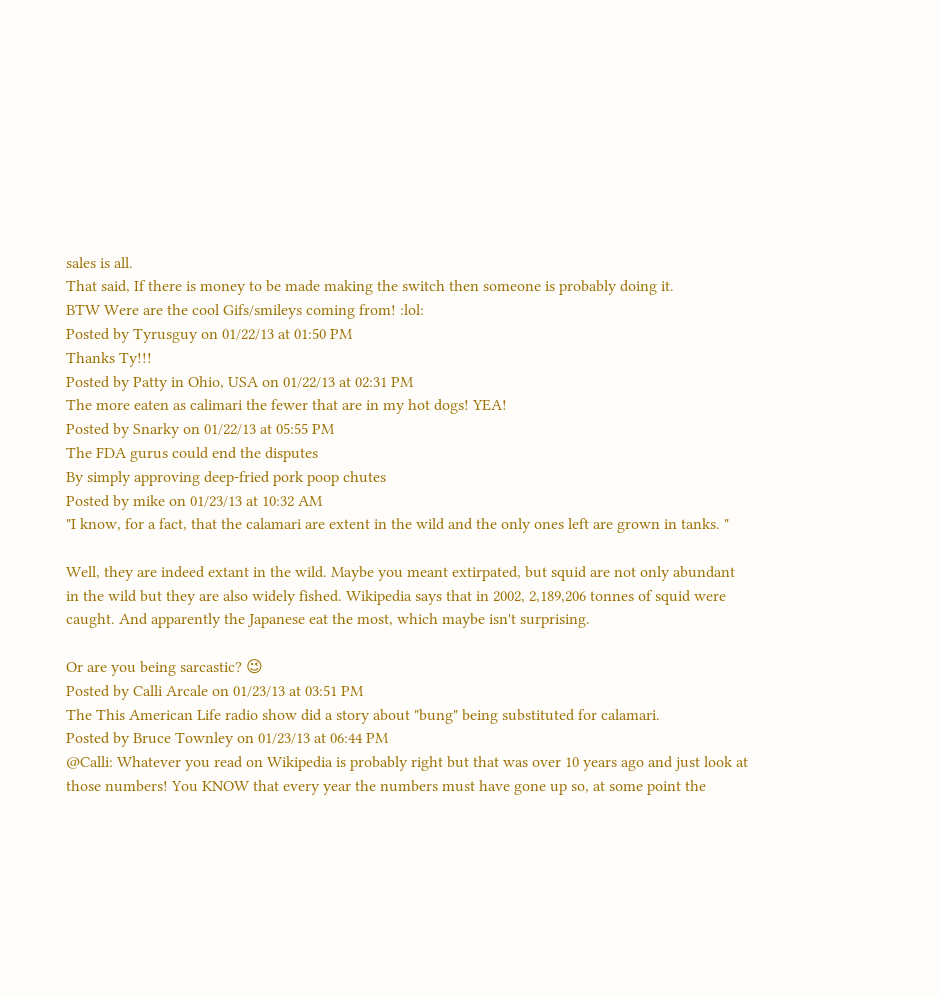sales is all.
That said, If there is money to be made making the switch then someone is probably doing it.
BTW Were are the cool Gifs/smileys coming from! :lol:
Posted by Tyrusguy on 01/22/13 at 01:50 PM
Thanks Ty!!!
Posted by Patty in Ohio, USA on 01/22/13 at 02:31 PM
The more eaten as calimari the fewer that are in my hot dogs! YEA!
Posted by Snarky on 01/22/13 at 05:55 PM
The FDA gurus could end the disputes
By simply approving deep-fried pork poop chutes
Posted by mike on 01/23/13 at 10:32 AM
"I know, for a fact, that the calamari are extent in the wild and the only ones left are grown in tanks. "

Well, they are indeed extant in the wild. Maybe you meant extirpated, but squid are not only abundant in the wild but they are also widely fished. Wikipedia says that in 2002, 2,189,206 tonnes of squid were caught. And apparently the Japanese eat the most, which maybe isn't surprising.

Or are you being sarcastic? 😉
Posted by Calli Arcale on 01/23/13 at 03:51 PM
The This American Life radio show did a story about "bung" being substituted for calamari.
Posted by Bruce Townley on 01/23/13 at 06:44 PM
@Calli: Whatever you read on Wikipedia is probably right but that was over 10 years ago and just look at those numbers! You KNOW that every year the numbers must have gone up so, at some point the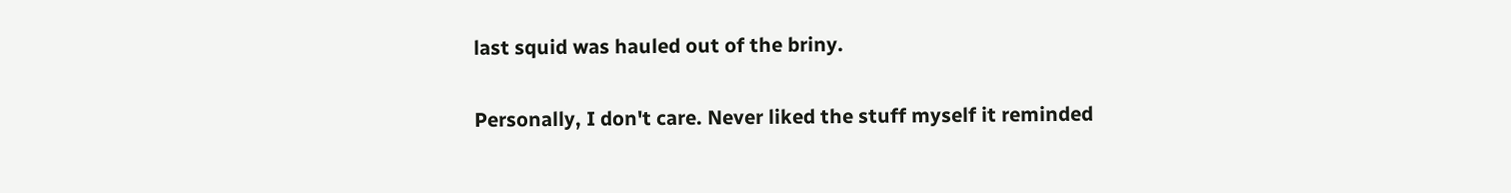last squid was hauled out of the briny.

Personally, I don't care. Never liked the stuff myself it reminded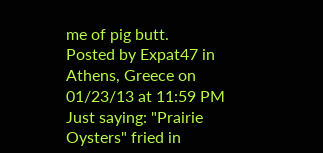me of pig butt.
Posted by Expat47 in Athens, Greece on 01/23/13 at 11:59 PM
Just saying: "Prairie Oysters" fried in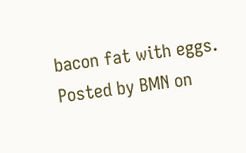bacon fat with eggs.
Posted by BMN on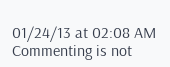01/24/13 at 02:08 AM
Commenting is not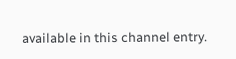available in this channel entry.